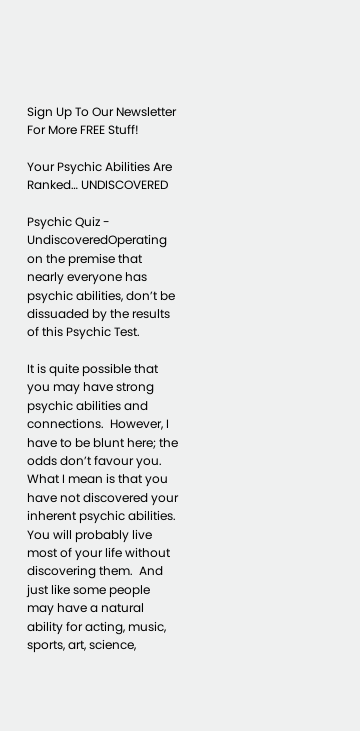Sign Up To Our Newsletter For More FREE Stuff!

Your Psychic Abilities Are Ranked… UNDISCOVERED

Psychic Quiz - UndiscoveredOperating on the premise that nearly everyone has psychic abilities, don’t be dissuaded by the results of this Psychic Test.

It is quite possible that you may have strong psychic abilities and connections.  However, I have to be blunt here; the odds don’t favour you.  What I mean is that you have not discovered your inherent psychic abilities.  You will probably live most of your life without discovering them.  And just like some people may have a natural ability for acting, music, sports, art, science,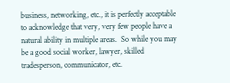business, networking, etc., it is perfectly acceptable to acknowledge that very, very few people have a natural ability in multiple areas.  So while you may be a good social worker, lawyer, skilled tradesperson, communicator, etc.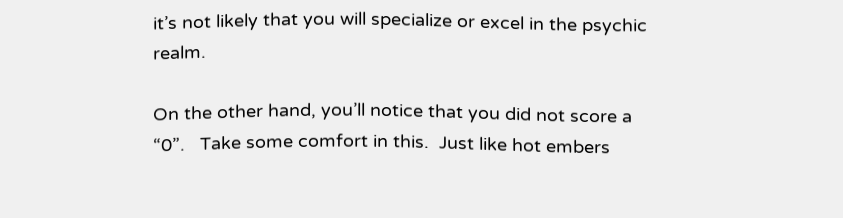it’s not likely that you will specialize or excel in the psychic realm.

On the other hand, you’ll notice that you did not score a “0”.   Take some comfort in this.  Just like hot embers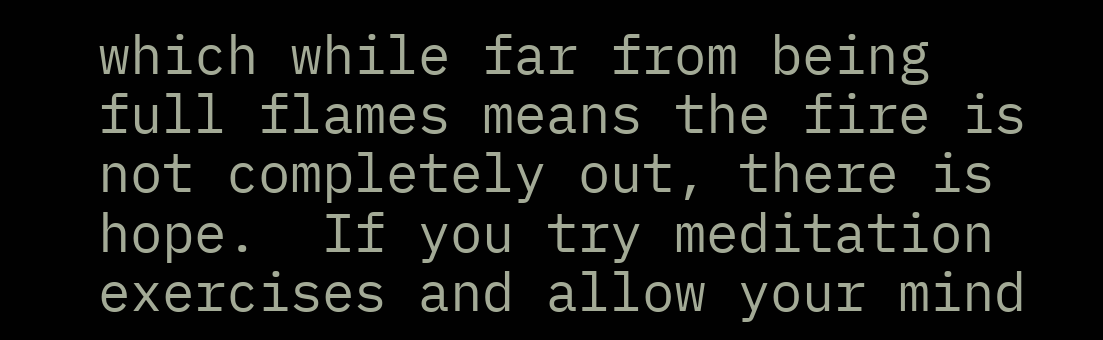which while far from being full flames means the fire is not completely out, there is hope.  If you try meditation exercises and allow your mind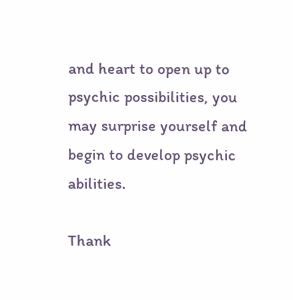and heart to open up to psychic possibilities, you may surprise yourself and begin to develop psychic abilities.

Thank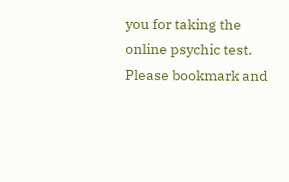you for taking the online psychic test.   Please bookmark and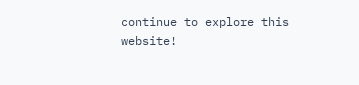continue to explore this website!